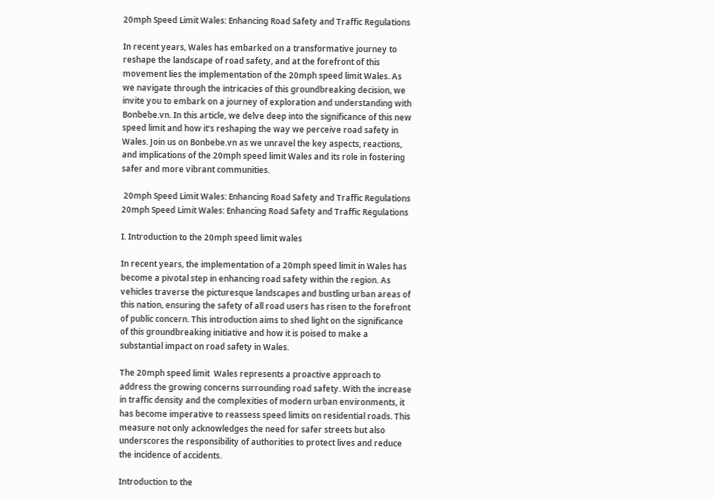20mph Speed Limit Wales: Enhancing Road Safety and Traffic Regulations

In recent years, Wales has embarked on a transformative journey to reshape the landscape of road safety, and at the forefront of this movement lies the implementation of the 20mph speed limit Wales. As we navigate through the intricacies of this groundbreaking decision, we invite you to embark on a journey of exploration and understanding with Bonbebe.vn. In this article, we delve deep into the significance of this new speed limit and how it’s reshaping the way we perceive road safety in Wales. Join us on Bonbebe.vn as we unravel the key aspects, reactions, and implications of the 20mph speed limit Wales and its role in fostering safer and more vibrant communities.

 20mph Speed Limit Wales: Enhancing Road Safety and Traffic Regulations
20mph Speed Limit Wales: Enhancing Road Safety and Traffic Regulations

I. Introduction to the 20mph speed limit wales

In recent years, the implementation of a 20mph speed limit in Wales has become a pivotal step in enhancing road safety within the region. As vehicles traverse the picturesque landscapes and bustling urban areas of this nation, ensuring the safety of all road users has risen to the forefront of public concern. This introduction aims to shed light on the significance of this groundbreaking initiative and how it is poised to make a substantial impact on road safety in Wales.

The 20mph speed limit  Wales represents a proactive approach to address the growing concerns surrounding road safety. With the increase in traffic density and the complexities of modern urban environments, it has become imperative to reassess speed limits on residential roads. This measure not only acknowledges the need for safer streets but also underscores the responsibility of authorities to protect lives and reduce the incidence of accidents.

Introduction to the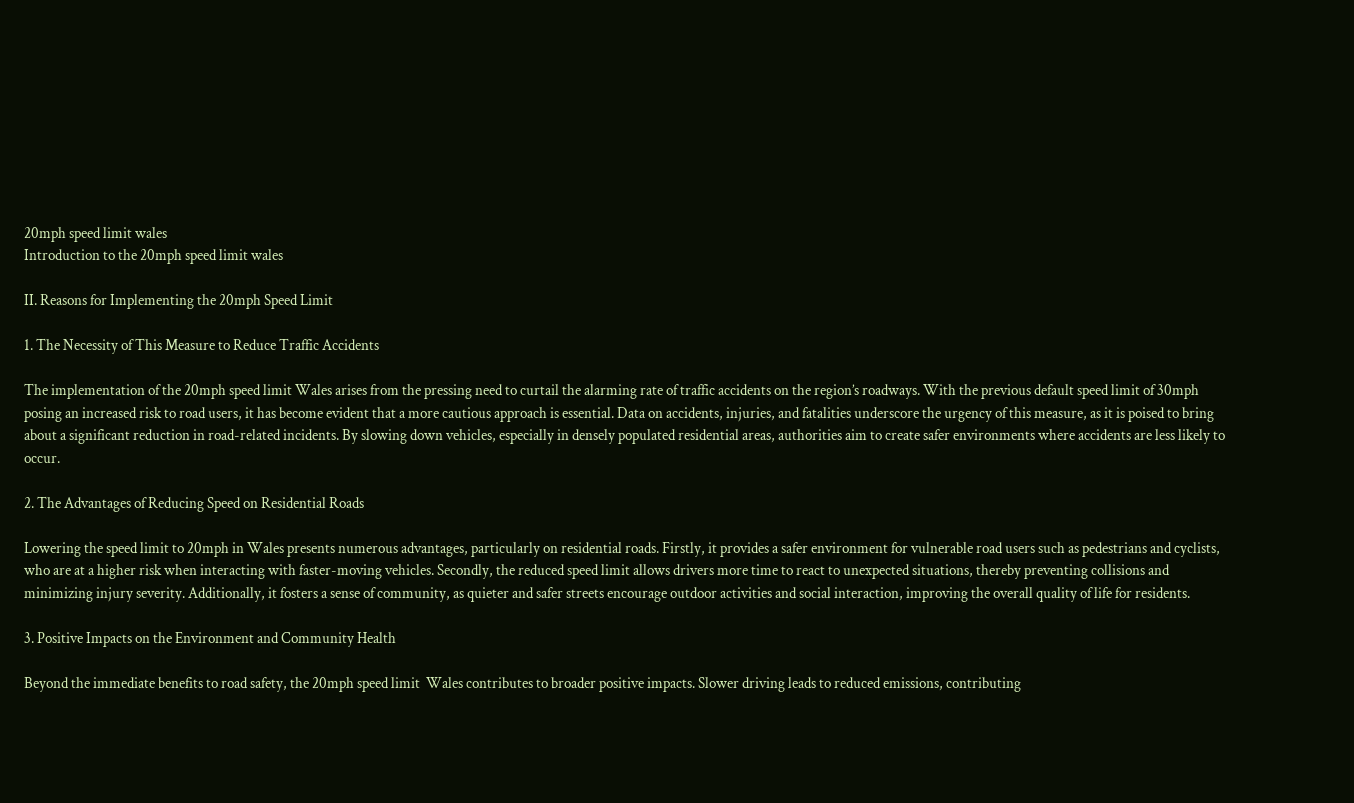20mph speed limit wales
Introduction to the 20mph speed limit wales

II. Reasons for Implementing the 20mph Speed Limit

1. The Necessity of This Measure to Reduce Traffic Accidents

The implementation of the 20mph speed limit Wales arises from the pressing need to curtail the alarming rate of traffic accidents on the region’s roadways. With the previous default speed limit of 30mph posing an increased risk to road users, it has become evident that a more cautious approach is essential. Data on accidents, injuries, and fatalities underscore the urgency of this measure, as it is poised to bring about a significant reduction in road-related incidents. By slowing down vehicles, especially in densely populated residential areas, authorities aim to create safer environments where accidents are less likely to occur.

2. The Advantages of Reducing Speed on Residential Roads

Lowering the speed limit to 20mph in Wales presents numerous advantages, particularly on residential roads. Firstly, it provides a safer environment for vulnerable road users such as pedestrians and cyclists, who are at a higher risk when interacting with faster-moving vehicles. Secondly, the reduced speed limit allows drivers more time to react to unexpected situations, thereby preventing collisions and minimizing injury severity. Additionally, it fosters a sense of community, as quieter and safer streets encourage outdoor activities and social interaction, improving the overall quality of life for residents.

3. Positive Impacts on the Environment and Community Health

Beyond the immediate benefits to road safety, the 20mph speed limit  Wales contributes to broader positive impacts. Slower driving leads to reduced emissions, contributing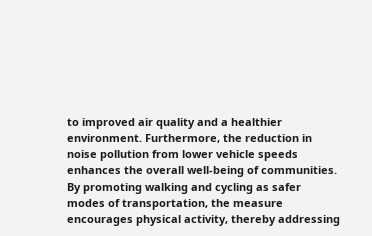to improved air quality and a healthier environment. Furthermore, the reduction in noise pollution from lower vehicle speeds enhances the overall well-being of communities. By promoting walking and cycling as safer modes of transportation, the measure encourages physical activity, thereby addressing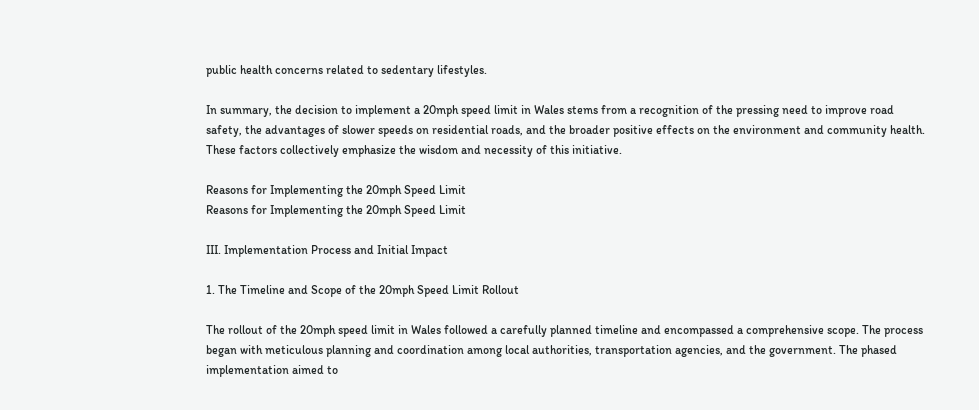public health concerns related to sedentary lifestyles.

In summary, the decision to implement a 20mph speed limit in Wales stems from a recognition of the pressing need to improve road safety, the advantages of slower speeds on residential roads, and the broader positive effects on the environment and community health. These factors collectively emphasize the wisdom and necessity of this initiative.

Reasons for Implementing the 20mph Speed Limit
Reasons for Implementing the 20mph Speed Limit

III. Implementation Process and Initial Impact

1. The Timeline and Scope of the 20mph Speed Limit Rollout

The rollout of the 20mph speed limit in Wales followed a carefully planned timeline and encompassed a comprehensive scope. The process began with meticulous planning and coordination among local authorities, transportation agencies, and the government. The phased implementation aimed to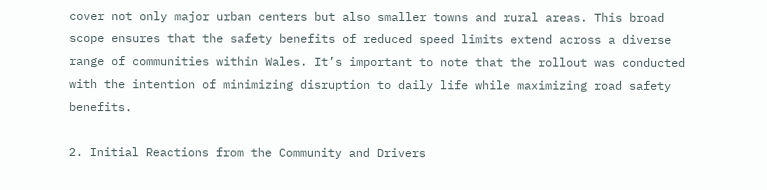cover not only major urban centers but also smaller towns and rural areas. This broad scope ensures that the safety benefits of reduced speed limits extend across a diverse range of communities within Wales. It’s important to note that the rollout was conducted with the intention of minimizing disruption to daily life while maximizing road safety benefits.

2. Initial Reactions from the Community and Drivers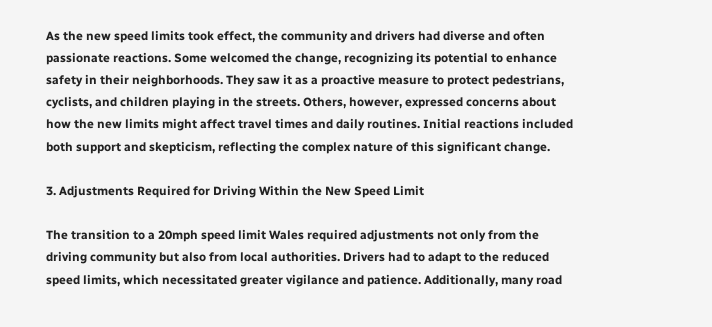As the new speed limits took effect, the community and drivers had diverse and often passionate reactions. Some welcomed the change, recognizing its potential to enhance safety in their neighborhoods. They saw it as a proactive measure to protect pedestrians, cyclists, and children playing in the streets. Others, however, expressed concerns about how the new limits might affect travel times and daily routines. Initial reactions included both support and skepticism, reflecting the complex nature of this significant change.

3. Adjustments Required for Driving Within the New Speed Limit

The transition to a 20mph speed limit Wales required adjustments not only from the driving community but also from local authorities. Drivers had to adapt to the reduced speed limits, which necessitated greater vigilance and patience. Additionally, many road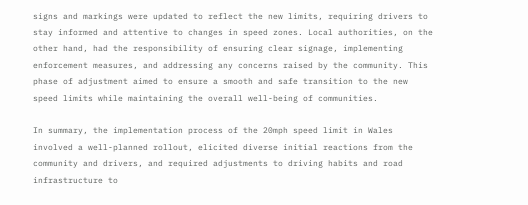signs and markings were updated to reflect the new limits, requiring drivers to stay informed and attentive to changes in speed zones. Local authorities, on the other hand, had the responsibility of ensuring clear signage, implementing enforcement measures, and addressing any concerns raised by the community. This phase of adjustment aimed to ensure a smooth and safe transition to the new speed limits while maintaining the overall well-being of communities.

In summary, the implementation process of the 20mph speed limit in Wales involved a well-planned rollout, elicited diverse initial reactions from the community and drivers, and required adjustments to driving habits and road infrastructure to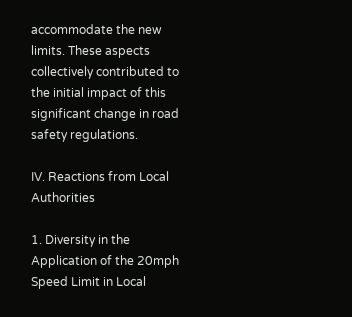accommodate the new limits. These aspects collectively contributed to the initial impact of this significant change in road safety regulations.

IV. Reactions from Local Authorities

1. Diversity in the Application of the 20mph Speed Limit in Local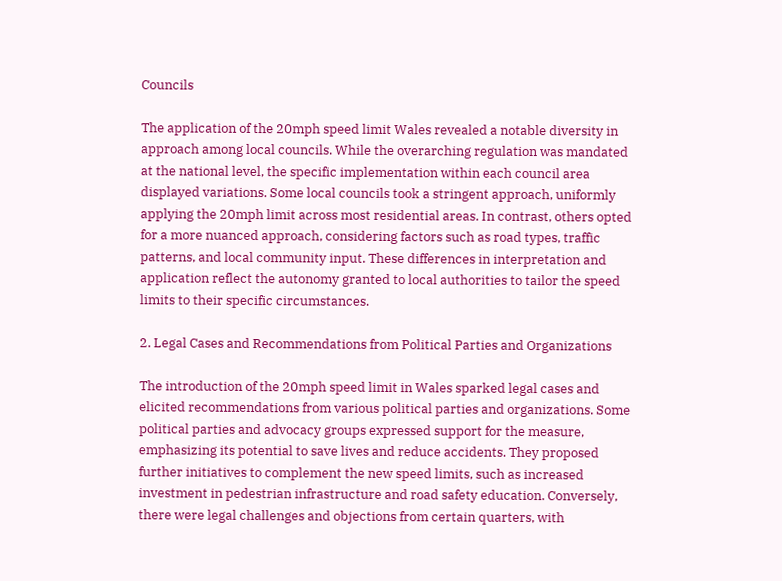Councils

The application of the 20mph speed limit Wales revealed a notable diversity in approach among local councils. While the overarching regulation was mandated at the national level, the specific implementation within each council area displayed variations. Some local councils took a stringent approach, uniformly applying the 20mph limit across most residential areas. In contrast, others opted for a more nuanced approach, considering factors such as road types, traffic patterns, and local community input. These differences in interpretation and application reflect the autonomy granted to local authorities to tailor the speed limits to their specific circumstances.

2. Legal Cases and Recommendations from Political Parties and Organizations

The introduction of the 20mph speed limit in Wales sparked legal cases and elicited recommendations from various political parties and organizations. Some political parties and advocacy groups expressed support for the measure, emphasizing its potential to save lives and reduce accidents. They proposed further initiatives to complement the new speed limits, such as increased investment in pedestrian infrastructure and road safety education. Conversely, there were legal challenges and objections from certain quarters, with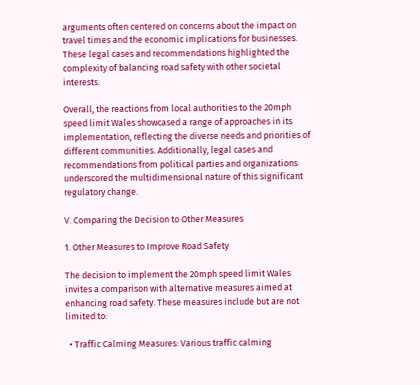arguments often centered on concerns about the impact on travel times and the economic implications for businesses. These legal cases and recommendations highlighted the complexity of balancing road safety with other societal interests.

Overall, the reactions from local authorities to the 20mph speed limit Wales showcased a range of approaches in its implementation, reflecting the diverse needs and priorities of different communities. Additionally, legal cases and recommendations from political parties and organizations underscored the multidimensional nature of this significant regulatory change.

V. Comparing the Decision to Other Measures

1. Other Measures to Improve Road Safety

The decision to implement the 20mph speed limit Wales invites a comparison with alternative measures aimed at enhancing road safety. These measures include but are not limited to:

  • Traffic Calming Measures: Various traffic calming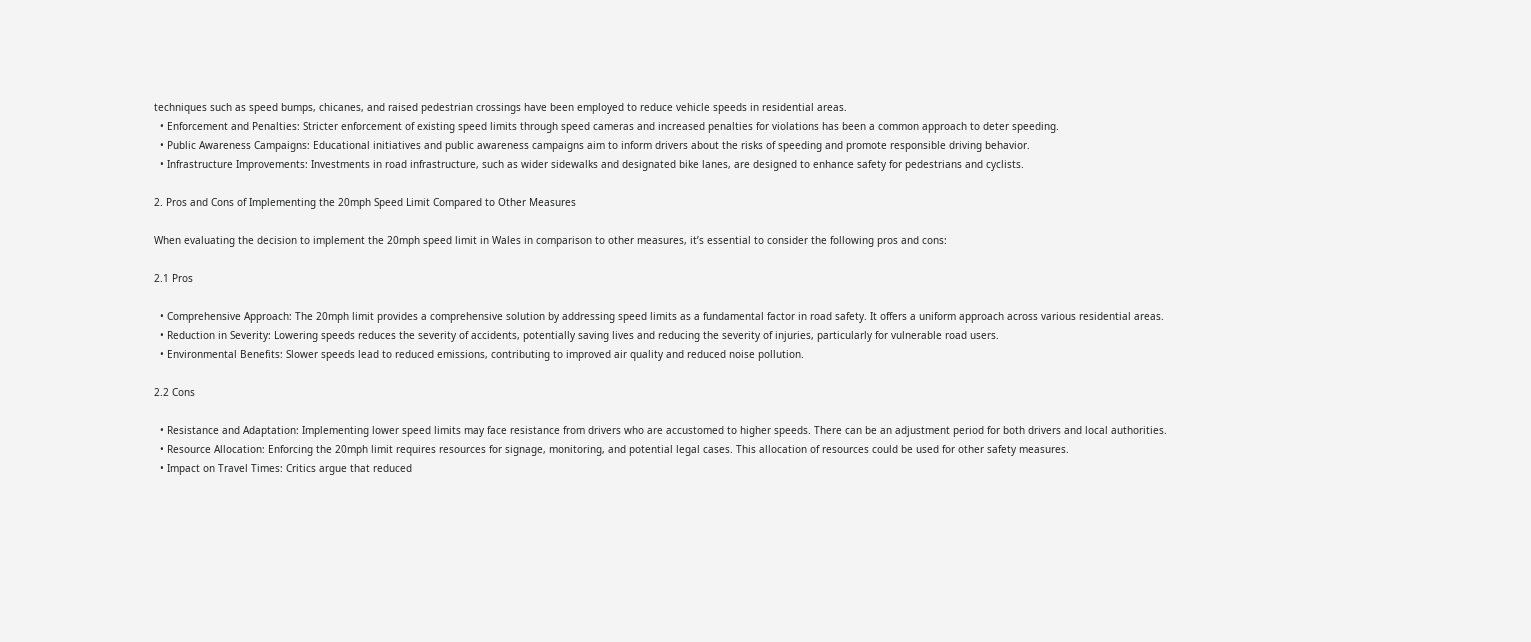techniques such as speed bumps, chicanes, and raised pedestrian crossings have been employed to reduce vehicle speeds in residential areas.
  • Enforcement and Penalties: Stricter enforcement of existing speed limits through speed cameras and increased penalties for violations has been a common approach to deter speeding.
  • Public Awareness Campaigns: Educational initiatives and public awareness campaigns aim to inform drivers about the risks of speeding and promote responsible driving behavior.
  • Infrastructure Improvements: Investments in road infrastructure, such as wider sidewalks and designated bike lanes, are designed to enhance safety for pedestrians and cyclists.

2. Pros and Cons of Implementing the 20mph Speed Limit Compared to Other Measures

When evaluating the decision to implement the 20mph speed limit in Wales in comparison to other measures, it’s essential to consider the following pros and cons:

2.1 Pros

  • Comprehensive Approach: The 20mph limit provides a comprehensive solution by addressing speed limits as a fundamental factor in road safety. It offers a uniform approach across various residential areas.
  • Reduction in Severity: Lowering speeds reduces the severity of accidents, potentially saving lives and reducing the severity of injuries, particularly for vulnerable road users.
  • Environmental Benefits: Slower speeds lead to reduced emissions, contributing to improved air quality and reduced noise pollution.

2.2 Cons

  • Resistance and Adaptation: Implementing lower speed limits may face resistance from drivers who are accustomed to higher speeds. There can be an adjustment period for both drivers and local authorities.
  • Resource Allocation: Enforcing the 20mph limit requires resources for signage, monitoring, and potential legal cases. This allocation of resources could be used for other safety measures.
  • Impact on Travel Times: Critics argue that reduced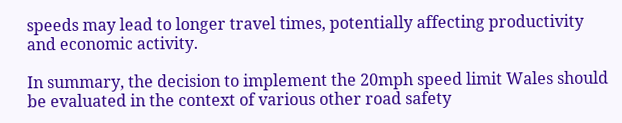speeds may lead to longer travel times, potentially affecting productivity and economic activity.

In summary, the decision to implement the 20mph speed limit Wales should be evaluated in the context of various other road safety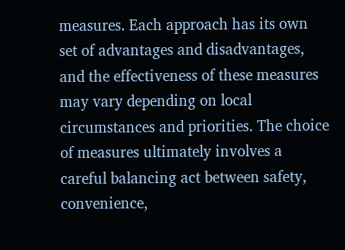measures. Each approach has its own set of advantages and disadvantages, and the effectiveness of these measures may vary depending on local circumstances and priorities. The choice of measures ultimately involves a careful balancing act between safety, convenience,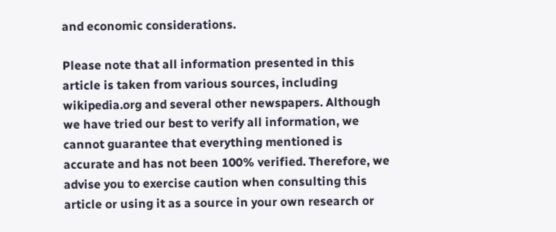and economic considerations.

Please note that all information presented in this article is taken from various sources, including wikipedia.org and several other newspapers. Although we have tried our best to verify all information, we cannot guarantee that everything mentioned is accurate and has not been 100% verified. Therefore, we advise you to exercise caution when consulting this article or using it as a source in your own research or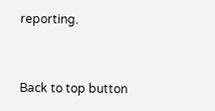reporting.



Back to top button